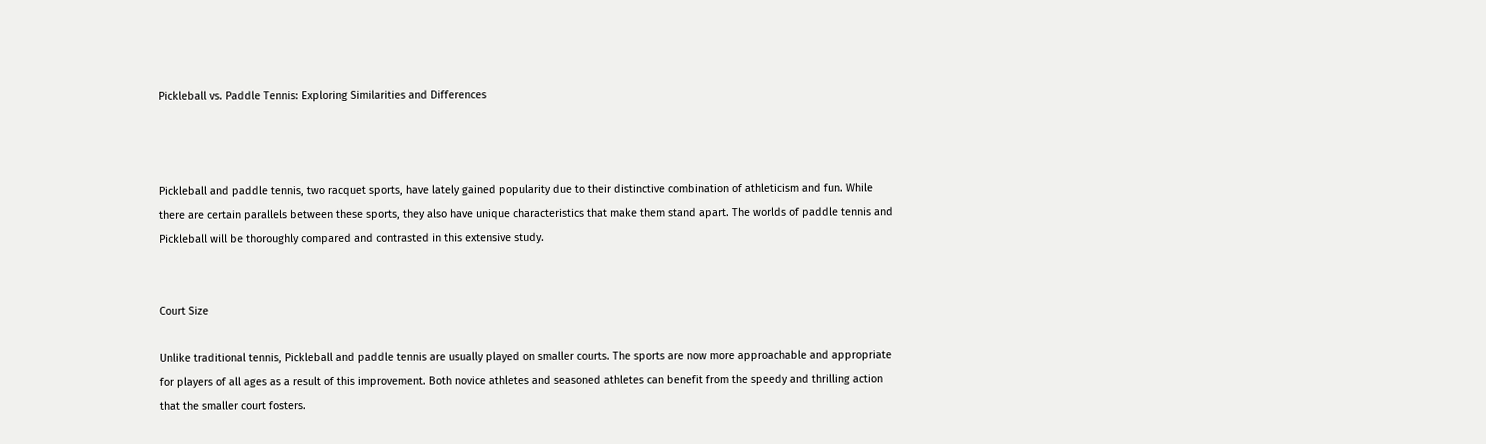Pickleball vs. Paddle Tennis: Exploring Similarities and Differences



Pickleball and paddle tennis, two racquet sports, have lately gained popularity due to their distinctive combination of athleticism and fun. While there are certain parallels between these sports, they also have unique characteristics that make them stand apart. The worlds of paddle tennis and Pickleball will be thoroughly compared and contrasted in this extensive study.


Court Size

Unlike traditional tennis, Pickleball and paddle tennis are usually played on smaller courts. The sports are now more approachable and appropriate for players of all ages as a result of this improvement. Both novice athletes and seasoned athletes can benefit from the speedy and thrilling action that the smaller court fosters.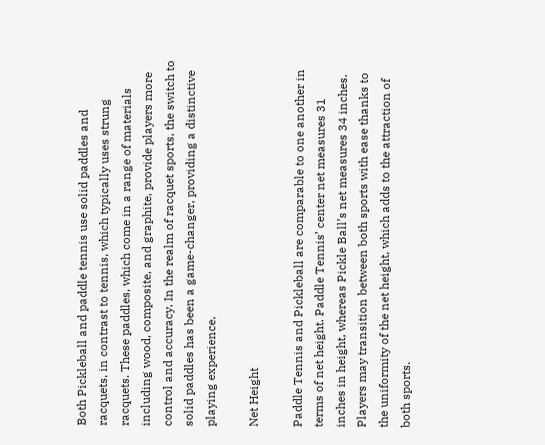Both Pickleball and paddle tennis use solid paddles and racquets, in contrast to tennis, which typically uses strung racquets. These paddles, which come in a range of materials including wood, composite, and graphite, provide players more control and accuracy. In the realm of racquet sports, the switch to solid paddles has been a game-changer, providing a distinctive playing experience.

Net Height

Paddle Tennis and Pickleball are comparable to one another in terms of net height. Paddle Tennis’ center net measures 31 inches in height, whereas Pickle Ball’s net measures 34 inches. Players may transition between both sports with ease thanks to the uniformity of the net height, which adds to the attraction of both sports.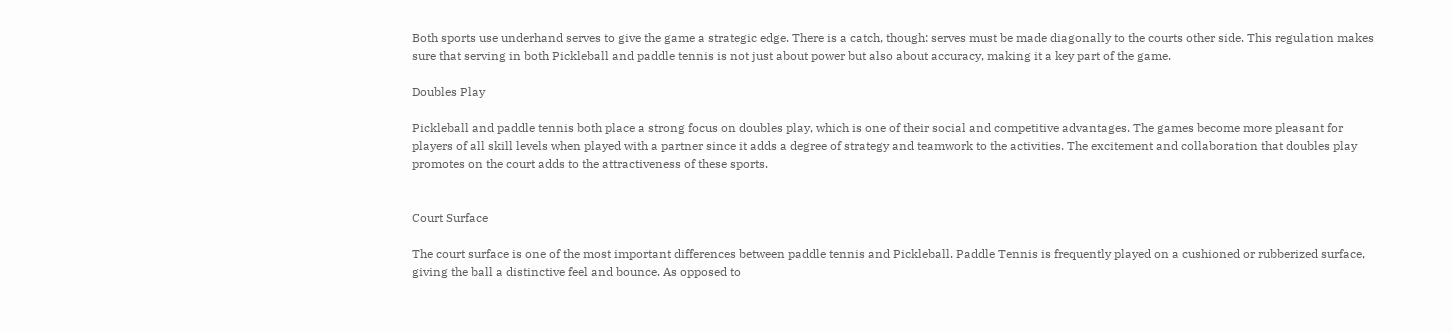Both sports use underhand serves to give the game a strategic edge. There is a catch, though: serves must be made diagonally to the courts other side. This regulation makes sure that serving in both Pickleball and paddle tennis is not just about power but also about accuracy, making it a key part of the game.

Doubles Play

Pickleball and paddle tennis both place a strong focus on doubles play, which is one of their social and competitive advantages. The games become more pleasant for players of all skill levels when played with a partner since it adds a degree of strategy and teamwork to the activities. The excitement and collaboration that doubles play promotes on the court adds to the attractiveness of these sports.


Court Surface

The court surface is one of the most important differences between paddle tennis and Pickleball. Paddle Tennis is frequently played on a cushioned or rubberized surface, giving the ball a distinctive feel and bounce. As opposed to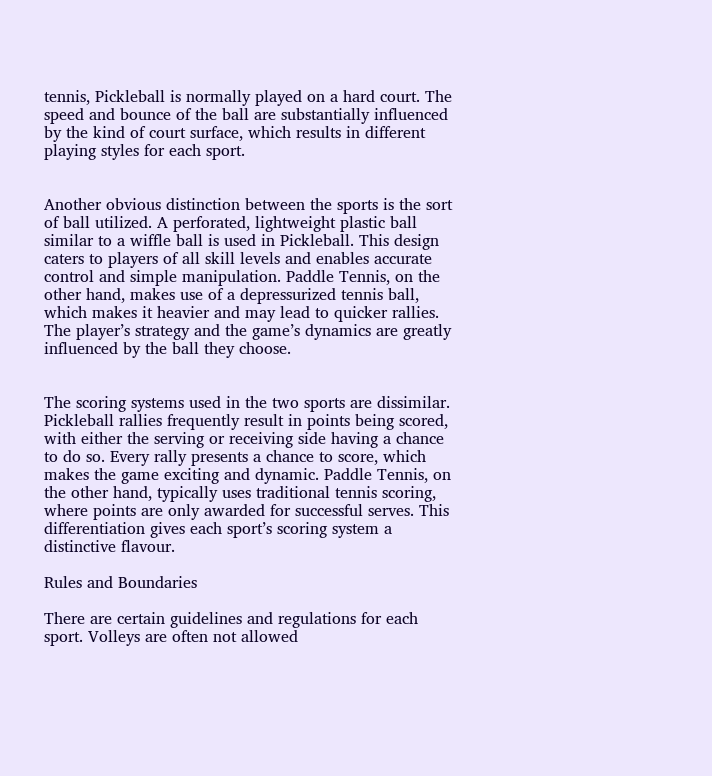tennis, Pickleball is normally played on a hard court. The speed and bounce of the ball are substantially influenced by the kind of court surface, which results in different playing styles for each sport.


Another obvious distinction between the sports is the sort of ball utilized. A perforated, lightweight plastic ball similar to a wiffle ball is used in Pickleball. This design caters to players of all skill levels and enables accurate control and simple manipulation. Paddle Tennis, on the other hand, makes use of a depressurized tennis ball, which makes it heavier and may lead to quicker rallies. The player’s strategy and the game’s dynamics are greatly influenced by the ball they choose.


The scoring systems used in the two sports are dissimilar. Pickleball rallies frequently result in points being scored, with either the serving or receiving side having a chance to do so. Every rally presents a chance to score, which makes the game exciting and dynamic. Paddle Tennis, on the other hand, typically uses traditional tennis scoring, where points are only awarded for successful serves. This differentiation gives each sport’s scoring system a distinctive flavour.

Rules and Boundaries

There are certain guidelines and regulations for each sport. Volleys are often not allowed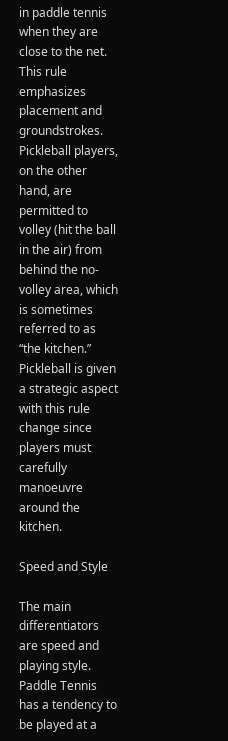in paddle tennis when they are close to the net. This rule emphasizes placement and groundstrokes. Pickleball players, on the other hand, are permitted to volley (hit the ball in the air) from behind the no-volley area, which is sometimes referred to as “the kitchen.” Pickleball is given a strategic aspect with this rule change since players must carefully manoeuvre around the kitchen.

Speed and Style

The main differentiators are speed and playing style. Paddle Tennis has a tendency to be played at a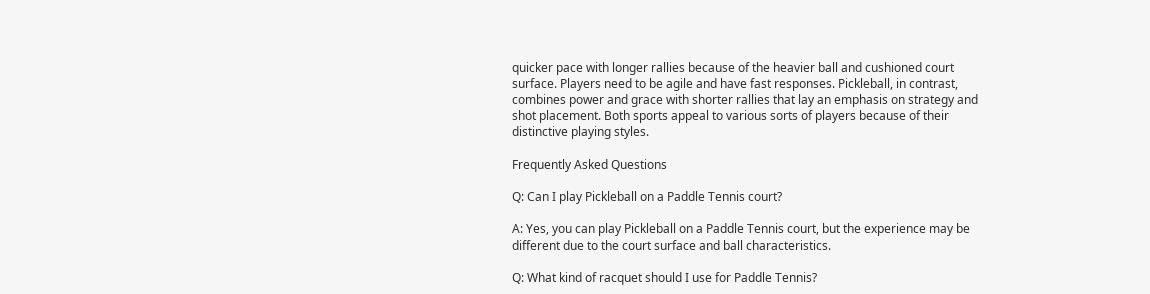quicker pace with longer rallies because of the heavier ball and cushioned court surface. Players need to be agile and have fast responses. Pickleball, in contrast, combines power and grace with shorter rallies that lay an emphasis on strategy and shot placement. Both sports appeal to various sorts of players because of their distinctive playing styles.

Frequently Asked Questions

Q: Can I play Pickleball on a Paddle Tennis court?

A: Yes, you can play Pickleball on a Paddle Tennis court, but the experience may be different due to the court surface and ball characteristics.

Q: What kind of racquet should I use for Paddle Tennis?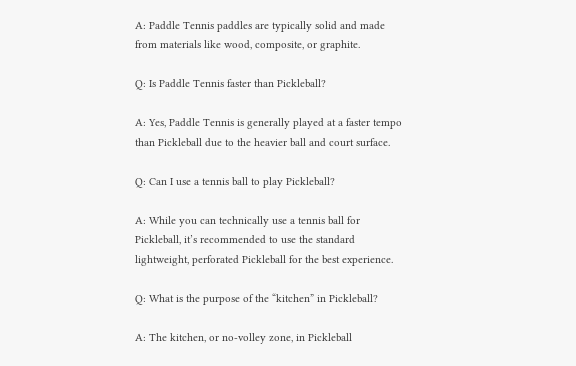A: Paddle Tennis paddles are typically solid and made from materials like wood, composite, or graphite.

Q: Is Paddle Tennis faster than Pickleball?

A: Yes, Paddle Tennis is generally played at a faster tempo than Pickleball due to the heavier ball and court surface.

Q: Can I use a tennis ball to play Pickleball?

A: While you can technically use a tennis ball for Pickleball, it’s recommended to use the standard lightweight, perforated Pickleball for the best experience.

Q: What is the purpose of the “kitchen” in Pickleball?

A: The kitchen, or no-volley zone, in Pickleball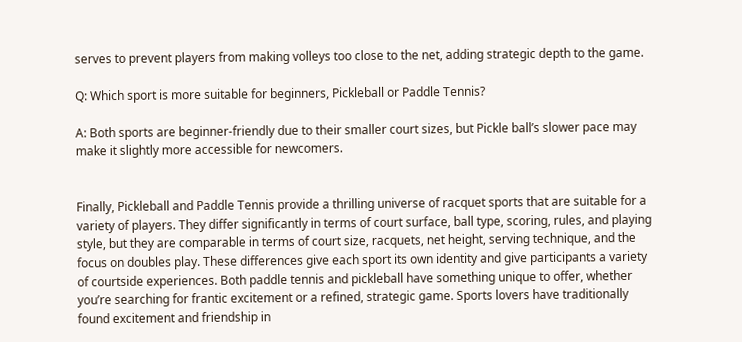serves to prevent players from making volleys too close to the net, adding strategic depth to the game.

Q: Which sport is more suitable for beginners, Pickleball or Paddle Tennis?

A: Both sports are beginner-friendly due to their smaller court sizes, but Pickle ball’s slower pace may make it slightly more accessible for newcomers.


Finally, Pickleball and Paddle Tennis provide a thrilling universe of racquet sports that are suitable for a variety of players. They differ significantly in terms of court surface, ball type, scoring, rules, and playing style, but they are comparable in terms of court size, racquets, net height, serving technique, and the focus on doubles play. These differences give each sport its own identity and give participants a variety of courtside experiences. Both paddle tennis and pickleball have something unique to offer, whether you’re searching for frantic excitement or a refined, strategic game. Sports lovers have traditionally found excitement and friendship in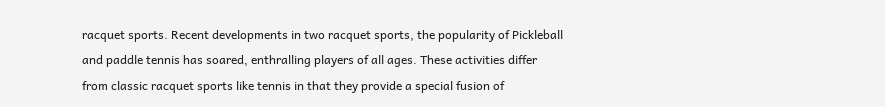racquet sports. Recent developments in two racquet sports, the popularity of Pickleball and paddle tennis has soared, enthralling players of all ages. These activities differ from classic racquet sports like tennis in that they provide a special fusion of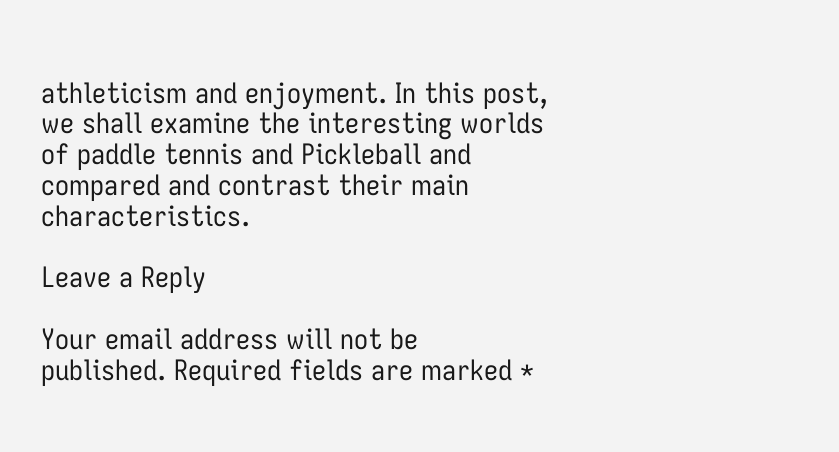athleticism and enjoyment. In this post, we shall examine the interesting worlds of paddle tennis and Pickleball and compared and contrast their main characteristics.

Leave a Reply

Your email address will not be published. Required fields are marked *